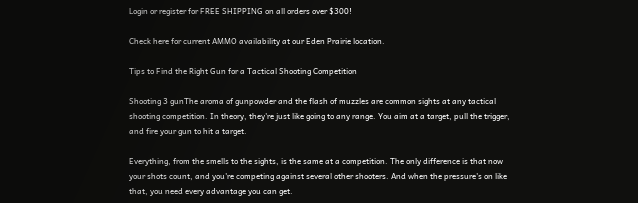Login or register for FREE SHIPPING on all orders over $300!

Check here for current AMMO availability at our Eden Prairie location.

Tips to Find the Right Gun for a Tactical Shooting Competition

Shooting 3 gunThe aroma of gunpowder and the flash of muzzles are common sights at any tactical shooting competition. In theory, they're just like going to any range. You aim at a target, pull the trigger, and fire your gun to hit a target.

Everything, from the smells to the sights, is the same at a competition. The only difference is that now your shots count, and you're competing against several other shooters. And when the pressure's on like that, you need every advantage you can get.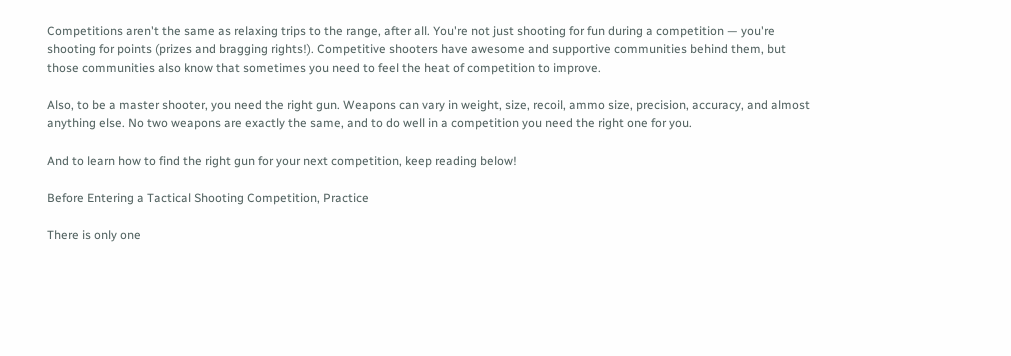Competitions aren't the same as relaxing trips to the range, after all. You're not just shooting for fun during a competition — you're shooting for points (prizes and bragging rights!). Competitive shooters have awesome and supportive communities behind them, but those communities also know that sometimes you need to feel the heat of competition to improve.

Also, to be a master shooter, you need the right gun. Weapons can vary in weight, size, recoil, ammo size, precision, accuracy, and almost anything else. No two weapons are exactly the same, and to do well in a competition you need the right one for you.

And to learn how to find the right gun for your next competition, keep reading below!

Before Entering a Tactical Shooting Competition, Practice

There is only one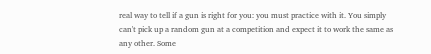real way to tell if a gun is right for you: you must practice with it. You simply can't pick up a random gun at a competition and expect it to work the same as any other. Some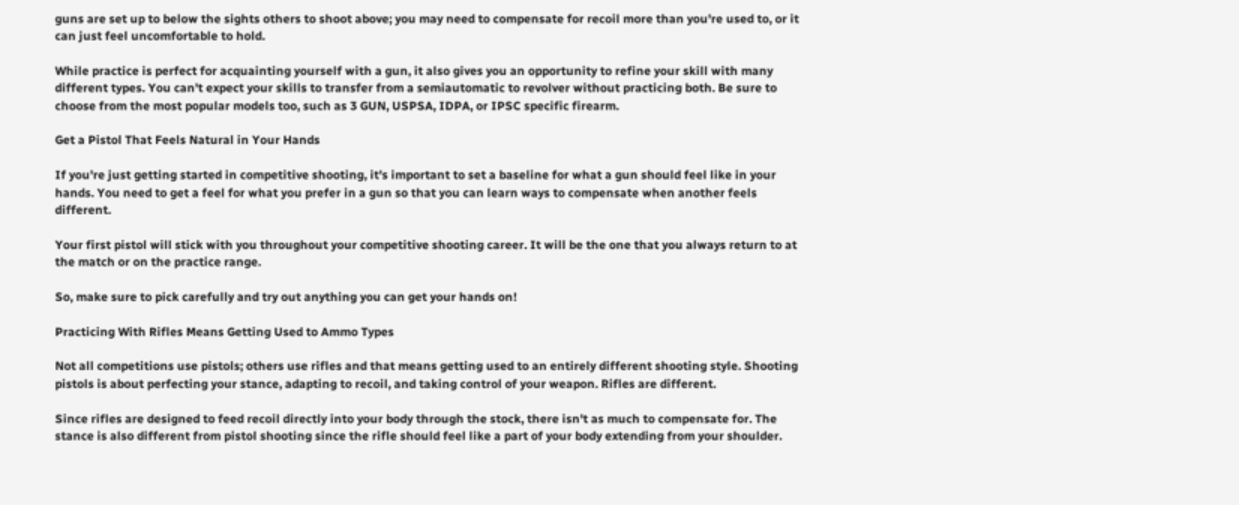guns are set up to below the sights others to shoot above; you may need to compensate for recoil more than you're used to, or it can just feel uncomfortable to hold.

While practice is perfect for acquainting yourself with a gun, it also gives you an opportunity to refine your skill with many different types. You can't expect your skills to transfer from a semiautomatic to revolver without practicing both. Be sure to choose from the most popular models too, such as 3 GUN, USPSA, IDPA, or IPSC specific firearm.

Get a Pistol That Feels Natural in Your Hands

If you're just getting started in competitive shooting, it's important to set a baseline for what a gun should feel like in your hands. You need to get a feel for what you prefer in a gun so that you can learn ways to compensate when another feels different.

Your first pistol will stick with you throughout your competitive shooting career. It will be the one that you always return to at the match or on the practice range.

So, make sure to pick carefully and try out anything you can get your hands on!

Practicing With Rifles Means Getting Used to Ammo Types

Not all competitions use pistols; others use rifles and that means getting used to an entirely different shooting style. Shooting pistols is about perfecting your stance, adapting to recoil, and taking control of your weapon. Rifles are different.

Since rifles are designed to feed recoil directly into your body through the stock, there isn't as much to compensate for. The stance is also different from pistol shooting since the rifle should feel like a part of your body extending from your shoulder.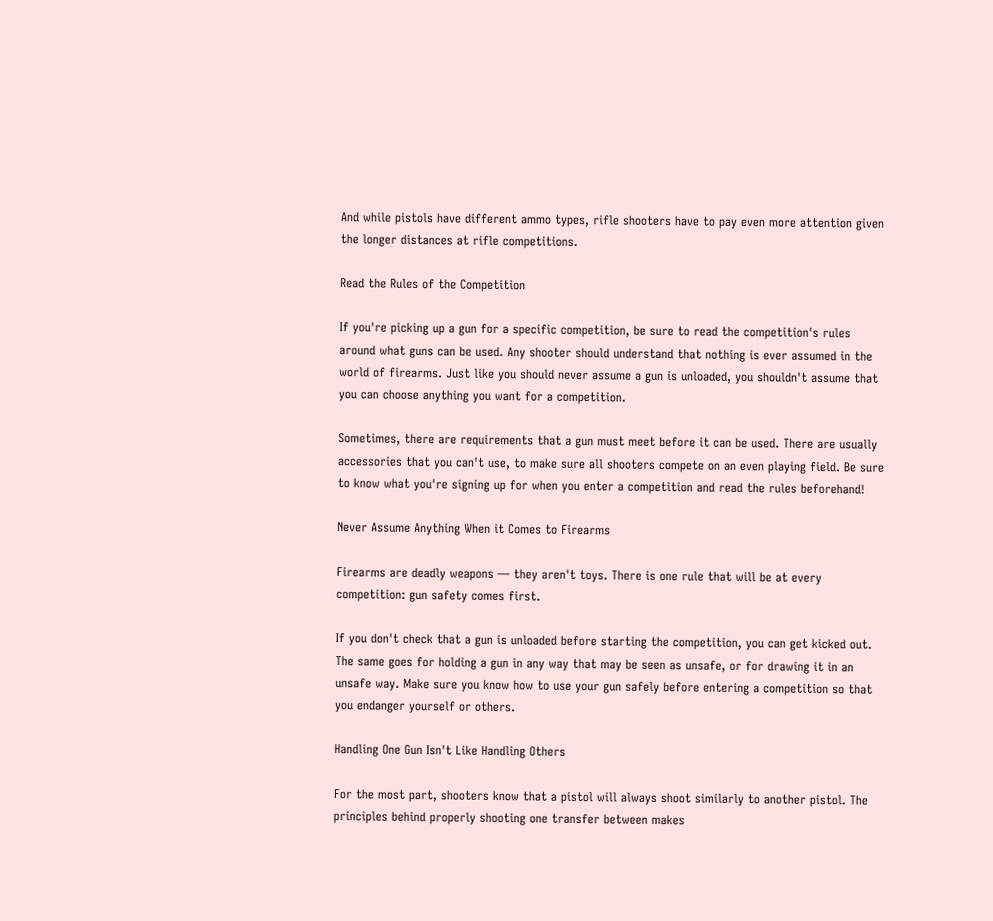And while pistols have different ammo types, rifle shooters have to pay even more attention given the longer distances at rifle competitions.

Read the Rules of the Competition

If you're picking up a gun for a specific competition, be sure to read the competition's rules around what guns can be used. Any shooter should understand that nothing is ever assumed in the world of firearms. Just like you should never assume a gun is unloaded, you shouldn't assume that you can choose anything you want for a competition.

Sometimes, there are requirements that a gun must meet before it can be used. There are usually accessories that you can't use, to make sure all shooters compete on an even playing field. Be sure to know what you're signing up for when you enter a competition and read the rules beforehand!

Never Assume Anything When it Comes to Firearms

Firearms are deadly weapons — they aren't toys. There is one rule that will be at every competition: gun safety comes first.

If you don't check that a gun is unloaded before starting the competition, you can get kicked out. The same goes for holding a gun in any way that may be seen as unsafe, or for drawing it in an unsafe way. Make sure you know how to use your gun safely before entering a competition so that you endanger yourself or others.

Handling One Gun Isn't Like Handling Others

For the most part, shooters know that a pistol will always shoot similarly to another pistol. The principles behind properly shooting one transfer between makes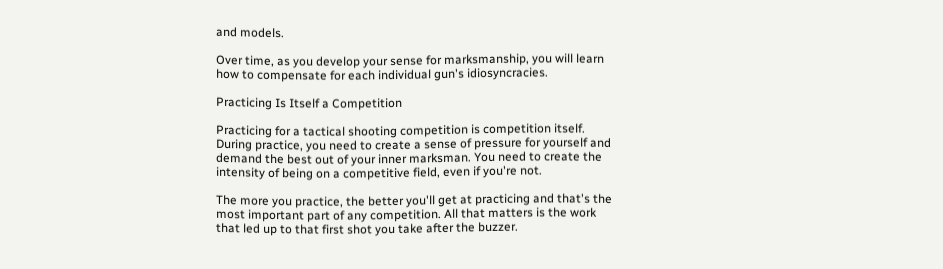and models.

Over time, as you develop your sense for marksmanship, you will learn how to compensate for each individual gun's idiosyncracies.

Practicing Is Itself a Competition

Practicing for a tactical shooting competition is competition itself. During practice, you need to create a sense of pressure for yourself and demand the best out of your inner marksman. You need to create the intensity of being on a competitive field, even if you're not.

The more you practice, the better you'll get at practicing and that's the most important part of any competition. All that matters is the work that led up to that first shot you take after the buzzer.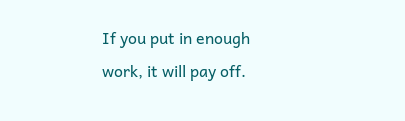If you put in enough work, it will pay off.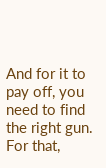And for it to pay off, you need to find the right gun. For that,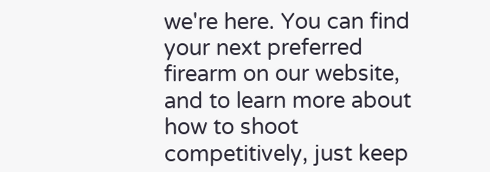we're here. You can find your next preferred firearm on our website, and to learn more about how to shoot competitively, just keep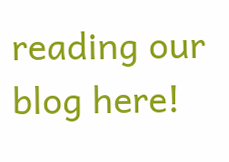reading our blog here!